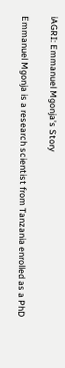iAGRI: Emmanuel Mgonja's Story

Emmanuel Mgonja is a research scientist from Tanzania enrolled as a PhD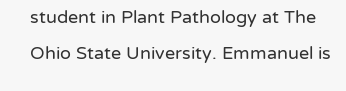student in Plant Pathology at The Ohio State University. Emmanuel is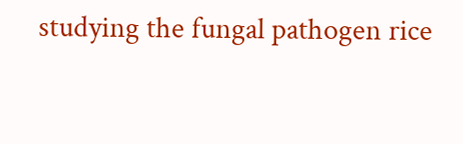studying the fungal pathogen rice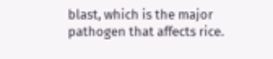blast, which is the major pathogen that affects rice.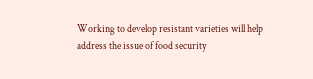Working to develop resistant varieties will help address the issue of food security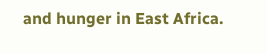and hunger in East Africa.